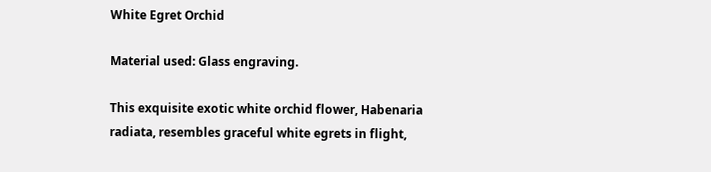White Egret Orchid

Material used: Glass engraving.

This exquisite exotic white orchid flower, Habenaria radiata, resembles graceful white egrets in flight,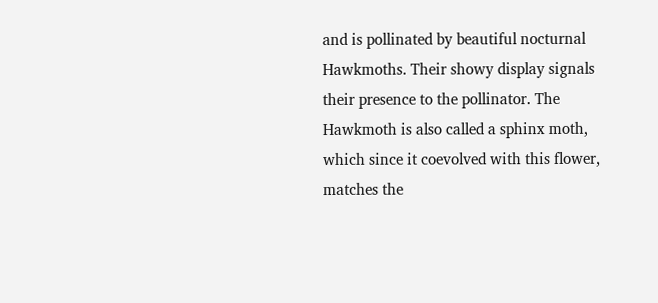and is pollinated by beautiful nocturnal Hawkmoths. Their showy display signals their presence to the pollinator. The Hawkmoth is also called a sphinx moth, which since it coevolved with this flower, matches the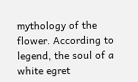mythology of the flower. According to legend, the soul of a white egret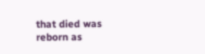that died was reborn as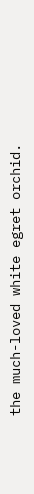the much-loved white egret orchid.